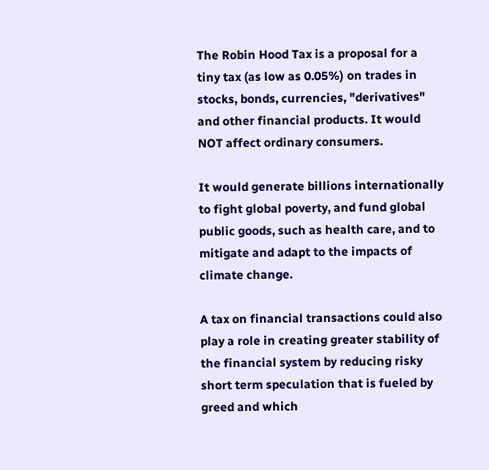The Robin Hood Tax is a proposal for a tiny tax (as low as 0.05%) on trades in stocks, bonds, currencies, "derivatives" and other financial products. It would NOT affect ordinary consumers.

It would generate billions internationally to fight global poverty, and fund global public goods, such as health care, and to mitigate and adapt to the impacts of climate change.

A tax on financial transactions could also play a role in creating greater stability of the financial system by reducing risky short term speculation that is fueled by greed and which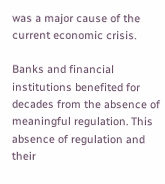was a major cause of the current economic crisis.

Banks and financial institutions benefited for decades from the absence of meaningful regulation. This absence of regulation and their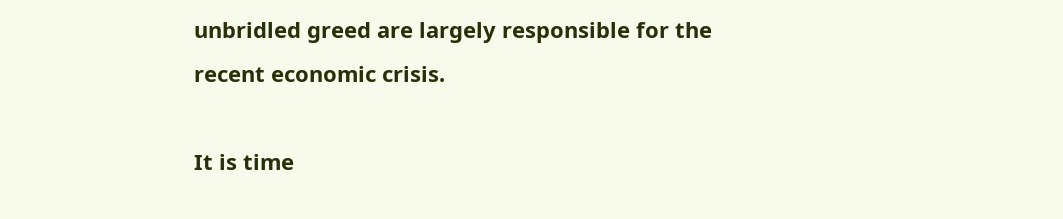unbridled greed are largely responsible for the recent economic crisis.

It is time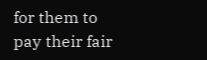for them to pay their fair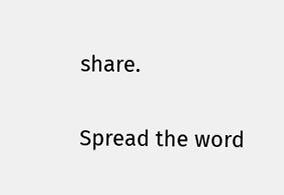share.

Spread the word